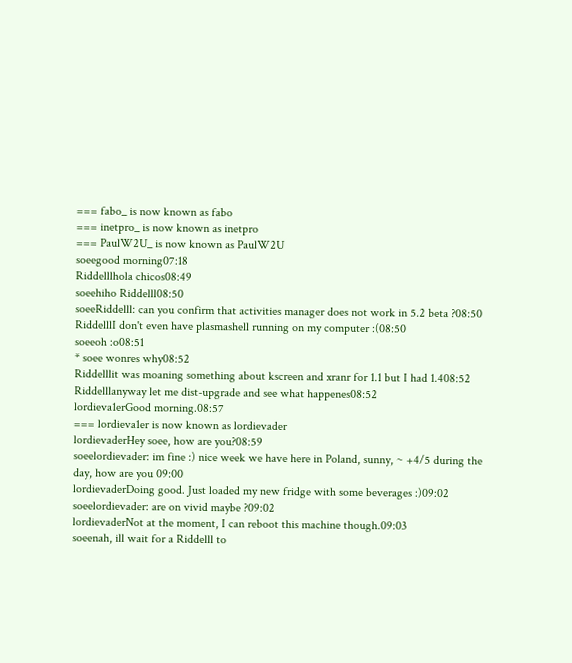=== fabo_ is now known as fabo
=== inetpro_ is now known as inetpro
=== PaulW2U_ is now known as PaulW2U
soeegood morning07:18
Riddelllhola chicos08:49
soeehiho Riddelll08:50
soeeRiddelll: can you confirm that activities manager does not work in 5.2 beta ?08:50
RiddelllI don't even have plasmashell running on my computer :(08:50
soeeoh :o08:51
* soee wonres why08:52
Riddelllit was moaning something about kscreen and xranr for 1.1 but I had 1.408:52
Riddelllanyway let me dist-upgrade and see what happenes08:52
lordieva1erGood morning.08:57
=== lordieva1er is now known as lordievader
lordievaderHey soee, how are you?08:59
soeelordievader: im fine :) nice week we have here in Poland, sunny, ~ +4/5 during the day, how are you 09:00
lordievaderDoing good. Just loaded my new fridge with some beverages :)09:02
soeelordievader: are on vivid maybe ?09:02
lordievaderNot at the moment, I can reboot this machine though.09:03
soeenah, ill wait for a Riddelll to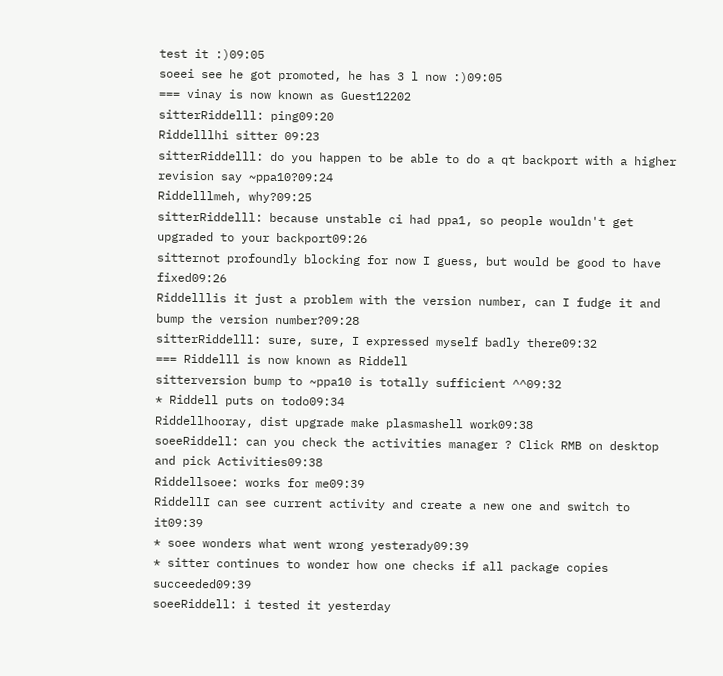test it :)09:05
soeei see he got promoted, he has 3 l now :)09:05
=== vinay is now known as Guest12202
sitterRiddelll: ping09:20
Riddelllhi sitter 09:23
sitterRiddelll: do you happen to be able to do a qt backport with a higher revision say ~ppa10?09:24
Riddelllmeh, why?09:25
sitterRiddelll: because unstable ci had ppa1, so people wouldn't get upgraded to your backport09:26
sitternot profoundly blocking for now I guess, but would be good to have fixed09:26
Riddelllis it just a problem with the version number, can I fudge it and bump the version number?09:28
sitterRiddelll: sure, sure, I expressed myself badly there09:32
=== Riddelll is now known as Riddell
sitterversion bump to ~ppa10 is totally sufficient ^^09:32
* Riddell puts on todo09:34
Riddellhooray, dist upgrade make plasmashell work09:38
soeeRiddell: can you check the activities manager ? Click RMB on desktop and pick Activities09:38
Riddellsoee: works for me09:39
RiddellI can see current activity and create a new one and switch to it09:39
* soee wonders what went wrong yesterady09:39
* sitter continues to wonder how one checks if all package copies succeeded09:39
soeeRiddell: i tested it yesterday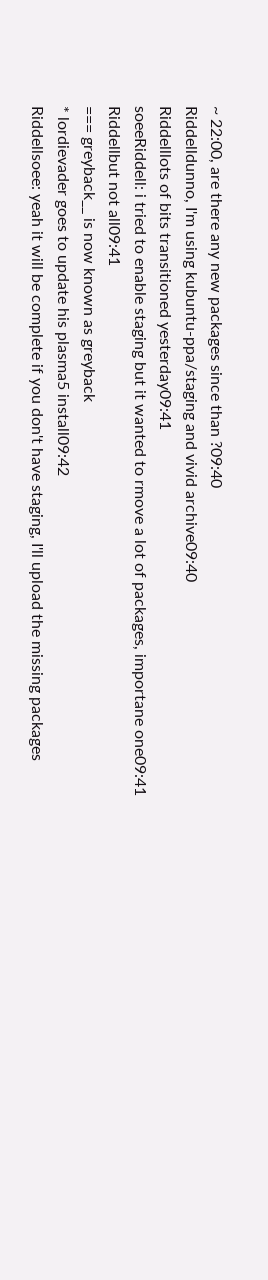~ 22:00, are there any new packages since than ?09:40
Riddelldunno, I'm using kubuntu-ppa/staging and vivid archive09:40
Riddelllots of bits transitioned yesterday09:41
soeeRiddell: i tried to enable staging but it wanted to rmove a lot of packages, importane one09:41
Riddellbut not all09:41
=== greyback__ is now known as greyback
* lordievader goes to update his plasma5 install09:42
Riddellsoee: yeah it will be complete if you don't have staging, I'll upload the missing packages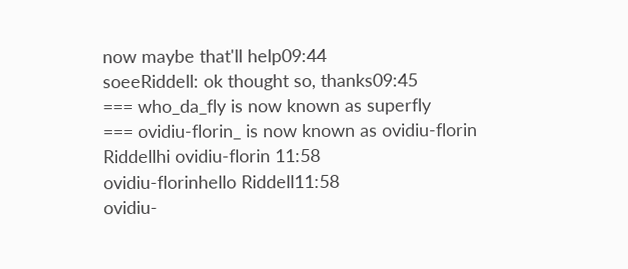now maybe that'll help09:44
soeeRiddell: ok thought so, thanks09:45
=== who_da_fly is now known as superfly
=== ovidiu-florin_ is now known as ovidiu-florin
Riddellhi ovidiu-florin 11:58
ovidiu-florinhello Riddell11:58
ovidiu-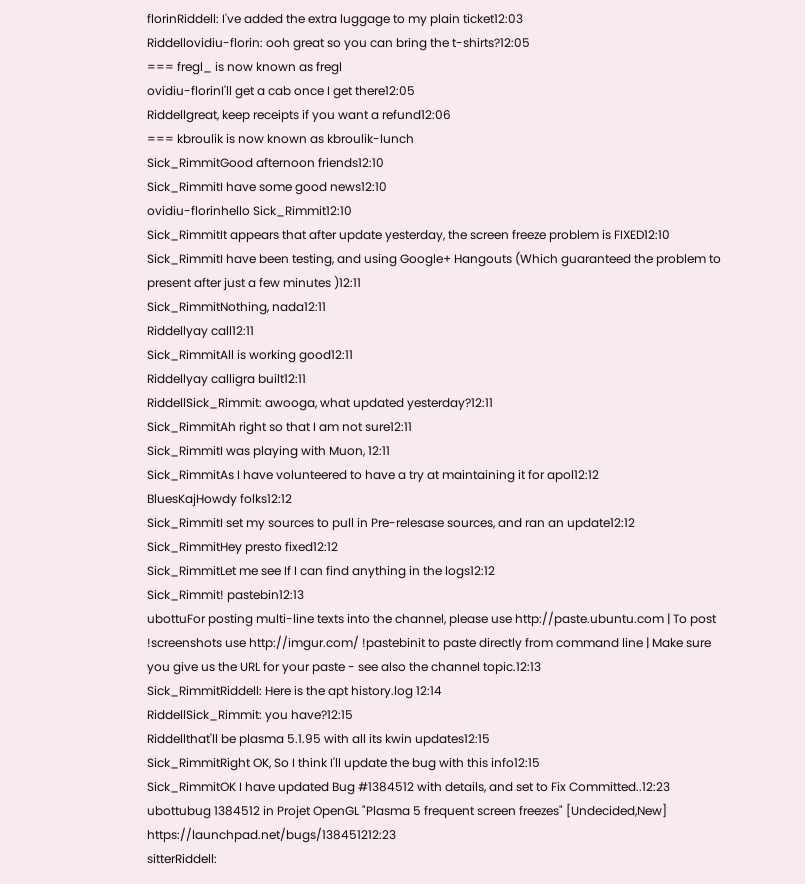florinRiddell: I've added the extra luggage to my plain ticket12:03
Riddellovidiu-florin: ooh great so you can bring the t-shirts?12:05
=== fregl_ is now known as fregl
ovidiu-florinI'll get a cab once I get there12:05
Riddellgreat, keep receipts if you want a refund12:06
=== kbroulik is now known as kbroulik-lunch
Sick_RimmitGood afternoon friends12:10
Sick_RimmitI have some good news12:10
ovidiu-florinhello Sick_Rimmit12:10
Sick_RimmitIt appears that after update yesterday, the screen freeze problem is FIXED12:10
Sick_RimmitI have been testing, and using Google+ Hangouts (Which guaranteed the problem to present after just a few minutes )12:11
Sick_RimmitNothing, nada12:11
Riddellyay call12:11
Sick_RimmitAll is working good12:11
Riddellyay calligra built12:11
RiddellSick_Rimmit: awooga, what updated yesterday?12:11
Sick_RimmitAh right so that I am not sure12:11
Sick_RimmitI was playing with Muon, 12:11
Sick_RimmitAs I have volunteered to have a try at maintaining it for apol12:12
BluesKajHowdy folks12:12
Sick_RimmitI set my sources to pull in Pre-relesase sources, and ran an update12:12
Sick_RimmitHey presto fixed12:12
Sick_RimmitLet me see If I can find anything in the logs12:12
Sick_Rimmit! pastebin12:13
ubottuFor posting multi-line texts into the channel, please use http://paste.ubuntu.com | To post !screenshots use http://imgur.com/ !pastebinit to paste directly from command line | Make sure you give us the URL for your paste - see also the channel topic.12:13
Sick_RimmitRiddell: Here is the apt history.log 12:14
RiddellSick_Rimmit: you have?12:15
Riddellthat'll be plasma 5.1.95 with all its kwin updates12:15
Sick_RimmitRight OK, So I think I'll update the bug with this info12:15
Sick_RimmitOK I have updated Bug #1384512 with details, and set to Fix Committed..12:23
ubottubug 1384512 in Projet OpenGL "Plasma 5 frequent screen freezes" [Undecided,New] https://launchpad.net/bugs/138451212:23
sitterRiddell: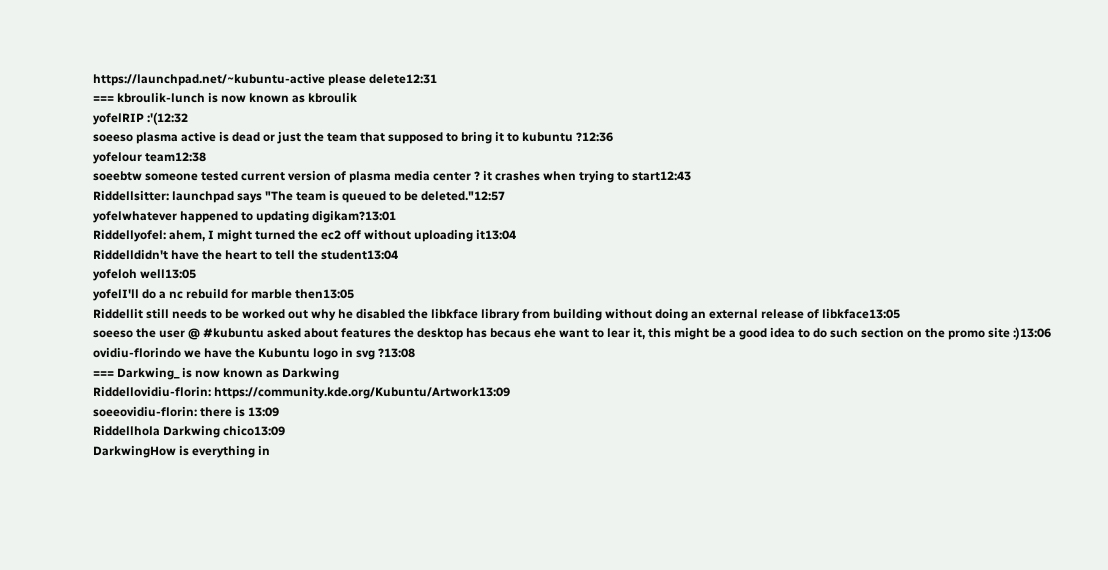https://launchpad.net/~kubuntu-active please delete12:31
=== kbroulik-lunch is now known as kbroulik
yofelRIP :'(12:32
soeeso plasma active is dead or just the team that supposed to bring it to kubuntu ?12:36
yofelour team12:38
soeebtw someone tested current version of plasma media center ? it crashes when trying to start12:43
Riddellsitter: launchpad says "The team is queued to be deleted."12:57
yofelwhatever happened to updating digikam?13:01
Riddellyofel: ahem, I might turned the ec2 off without uploading it13:04
Riddelldidn't have the heart to tell the student13:04
yofeloh well13:05
yofelI'll do a nc rebuild for marble then13:05
Riddellit still needs to be worked out why he disabled the libkface library from building without doing an external release of libkface13:05
soeeso the user @ #kubuntu asked about features the desktop has becaus ehe want to lear it, this might be a good idea to do such section on the promo site :)13:06
ovidiu-florindo we have the Kubuntu logo in svg ?13:08
=== Darkwing_ is now known as Darkwing
Riddellovidiu-florin: https://community.kde.org/Kubuntu/Artwork13:09
soeeovidiu-florin: there is 13:09
Riddellhola Darkwing chico13:09
DarkwingHow is everything in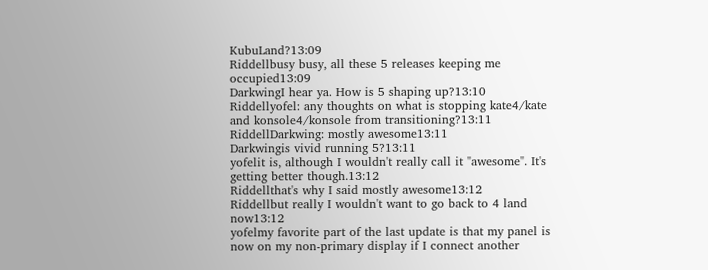KubuLand?13:09
Riddellbusy busy, all these 5 releases keeping me occupied13:09
DarkwingI hear ya. How is 5 shaping up?13:10
Riddellyofel: any thoughts on what is stopping kate4/kate and konsole4/konsole from transitioning?13:11
RiddellDarkwing: mostly awesome13:11
Darkwingis vivid running 5?13:11
yofelit is, although I wouldn't really call it "awesome". It's getting better though.13:12
Riddellthat's why I said mostly awesome13:12
Riddellbut really I wouldn't want to go back to 4 land now13:12
yofelmy favorite part of the last update is that my panel is now on my non-primary display if I connect another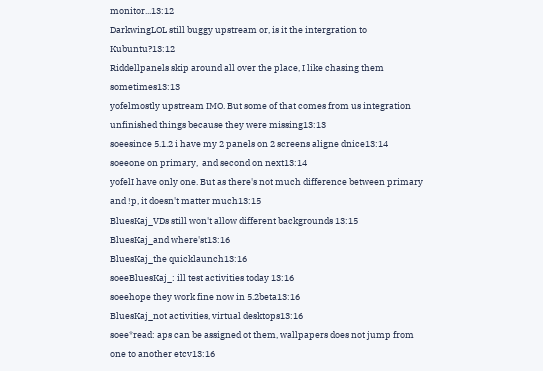monitor...13:12
DarkwingLOL still buggy upstream or, is it the intergration to Kubuntu?13:12
Riddellpanels skip around all over the place, I like chasing them sometimes13:13
yofelmostly upstream IMO. But some of that comes from us integration unfinished things because they were missing13:13
soeesince 5.1.2 i have my 2 panels on 2 screens aligne dnice13:14
soeeone on primary,  and second on next13:14
yofelI have only one. But as there's not much difference between primary and !p, it doesn't matter much13:15
BluesKaj_VDs still won't allow different backgrounds 13:15
BluesKaj_and where'st13:16
BluesKaj_the quicklaunch13:16
soeeBluesKaj_: ill test activities today 13:16
soeehope they work fine now in 5.2beta13:16
BluesKaj_not activities, virtual desktops13:16
soee*read: aps can be assigned ot them, wallpapers does not jump from one to another etcv13:16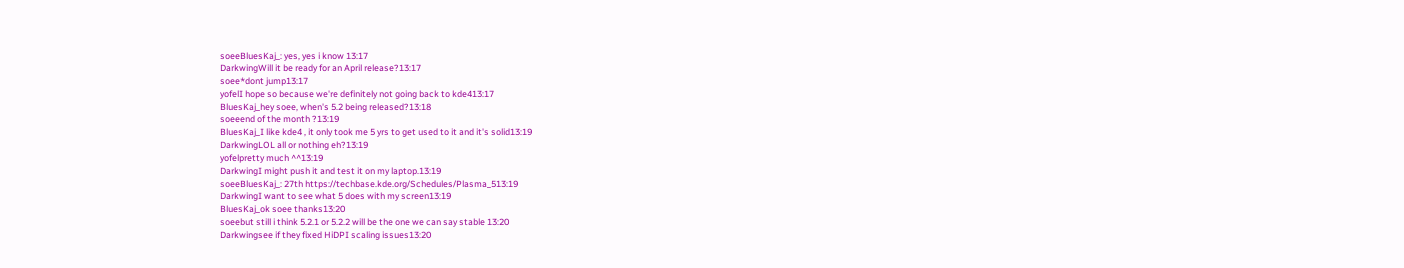soeeBluesKaj_: yes, yes i know 13:17
DarkwingWill it be ready for an April release?13:17
soee*dont jump13:17
yofelI hope so because we're definitely not going back to kde413:17
BluesKaj_hey soee, when's 5.2 being released?13:18
soeeend of the month ?13:19
BluesKaj_I like kde4 , it only took me 5 yrs to get used to it and it's solid13:19
DarkwingLOL all or nothing eh?13:19
yofelpretty much ^^13:19
DarkwingI might push it and test it on my laptop.13:19
soeeBluesKaj_: 27th https://techbase.kde.org/Schedules/Plasma_513:19
DarkwingI want to see what 5 does with my screen13:19
BluesKaj_ok soee thanks13:20
soeebut still i think 5.2.1 or 5.2.2 will be the one we can say stable 13:20
Darkwingsee if they fixed HiDPI scaling issues13:20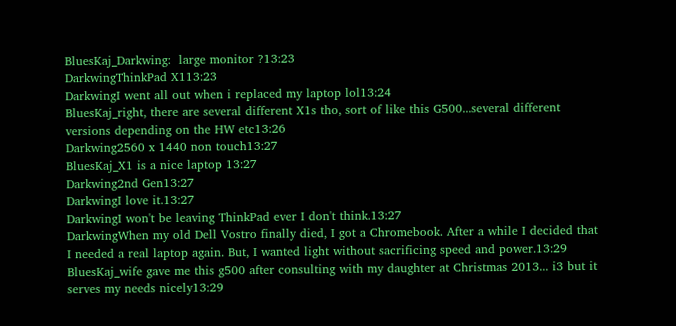BluesKaj_Darkwing:  large monitor ?13:23
DarkwingThinkPad X113:23
DarkwingI went all out when i replaced my laptop lol13:24
BluesKaj_right, there are several different X1s tho, sort of like this G500...several different versions depending on the HW etc13:26
Darkwing2560 x 1440 non touch13:27
BluesKaj_X1 is a nice laptop 13:27
Darkwing2nd Gen13:27
DarkwingI love it.13:27
DarkwingI won't be leaving ThinkPad ever I don't think.13:27
DarkwingWhen my old Dell Vostro finally died, I got a Chromebook. After a while I decided that I needed a real laptop again. But, I wanted light without sacrificing speed and power.13:29
BluesKaj_wife gave me this g500 after consulting with my daughter at Christmas 2013... i3 but it serves my needs nicely13:29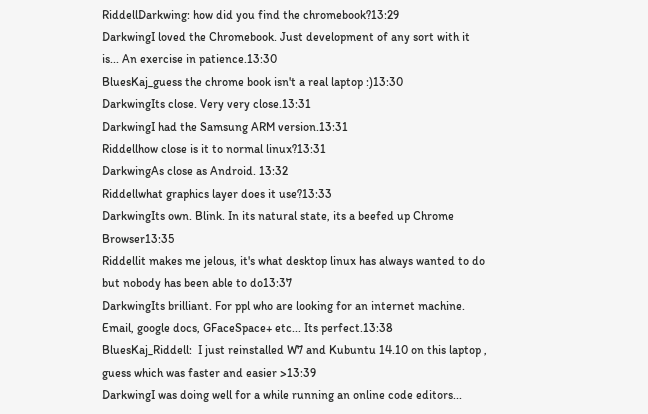RiddellDarkwing: how did you find the chromebook?13:29
DarkwingI loved the Chromebook. Just development of any sort with it is... An exercise in patience.13:30
BluesKaj_guess the chrome book isn't a real laptop :)13:30
DarkwingIts close. Very very close.13:31
DarkwingI had the Samsung ARM version.13:31
Riddellhow close is it to normal linux?13:31
DarkwingAs close as Android. 13:32
Riddellwhat graphics layer does it use?13:33
DarkwingIts own. Blink. In its natural state, its a beefed up Chrome Browser13:35
Riddellit makes me jelous, it's what desktop linux has always wanted to do but nobody has been able to do13:37
DarkwingIts brilliant. For ppl who are looking for an internet machine. Email, google docs, GFaceSpace+ etc... Its perfect.13:38
BluesKaj_Riddell:  I just reinstalled W7 and Kubuntu 14.10 on this laptop , guess which was faster and easier >13:39
DarkwingI was doing well for a while running an online code editors...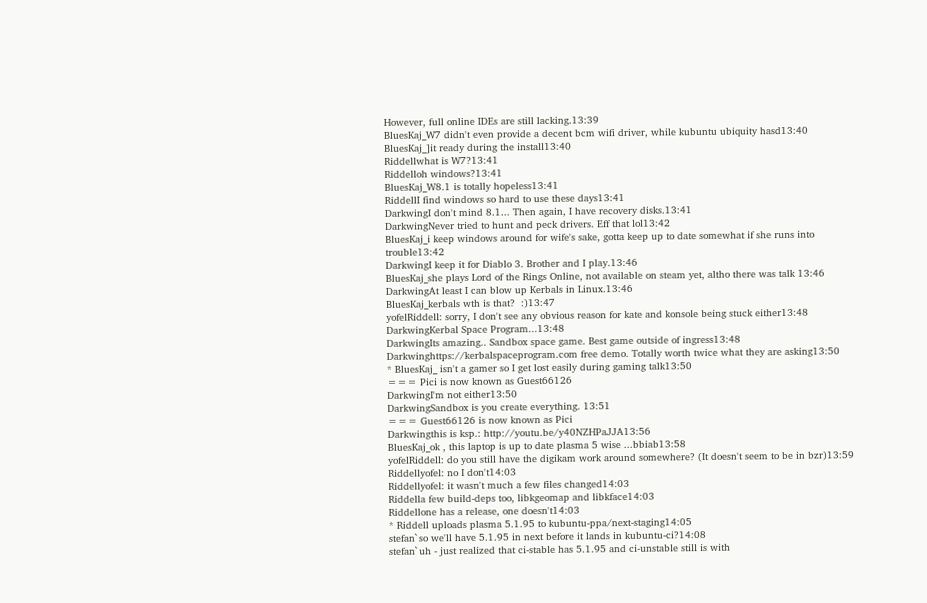However, full online IDEs are still lacking.13:39
BluesKaj_W7 didn't even provide a decent bcm wifi driver, while kubuntu ubiquity hasd13:40
BluesKaj_]it ready during the install13:40
Riddellwhat is W7?13:41
Riddelloh windows?13:41
BluesKaj_W8.1 is totally hopeless13:41
RiddellI find windows so hard to use these days13:41
DarkwingI don't mind 8.1... Then again, I have recovery disks.13:41
DarkwingNever tried to hunt and peck drivers. Eff that lol13:42
BluesKaj_i keep windows around for wife's sake, gotta keep up to date somewhat if she runs into trouble13:42
DarkwingI keep it for Diablo 3. Brother and I play.13:46
BluesKaj_she plays Lord of the Rings Online, not available on steam yet, altho there was talk 13:46
DarkwingAt least I can blow up Kerbals in Linux.13:46
BluesKaj_kerbals wth is that?  :)13:47
yofelRiddell: sorry, I don't see any obvious reason for kate and konsole being stuck either13:48
DarkwingKerbal Space Program...13:48
DarkwingIts amazing.. Sandbox space game. Best game outside of ingress13:48
Darkwinghttps://kerbalspaceprogram.com free demo. Totally worth twice what they are asking13:50
* BluesKaj_ isn't a gamer so I get lost easily during gaming talk13:50
=== Pici is now known as Guest66126
DarkwingI'm not either13:50
DarkwingSandbox is you create everything. 13:51
=== Guest66126 is now known as Pici
Darkwingthis is ksp.: http://youtu.be/y40NZHPaJJA13:56
BluesKaj_ok , this laptop is up to date plasma 5 wise ...bbiab13:58
yofelRiddell: do you still have the digikam work around somewhere? (It doesn't seem to be in bzr)13:59
Riddellyofel: no I don't14:03
Riddellyofel: it wasn't much a few files changed14:03
Riddella few build-deps too, libkgeomap and libkface14:03
Riddellone has a release, one doesn't14:03
* Riddell uploads plasma 5.1.95 to kubuntu-ppa/next-staging14:05
stefan`so we'll have 5.1.95 in next before it lands in kubuntu-ci?14:08
stefan`uh - just realized that ci-stable has 5.1.95 and ci-unstable still is with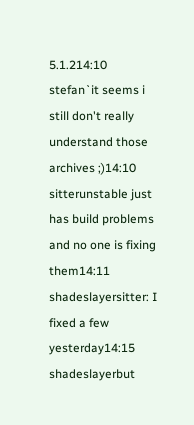5.1.214:10
stefan`it seems i still don't really understand those archives ;)14:10
sitterunstable just has build problems and no one is fixing them14:11
shadeslayersitter: I fixed a few yesterday14:15
shadeslayerbut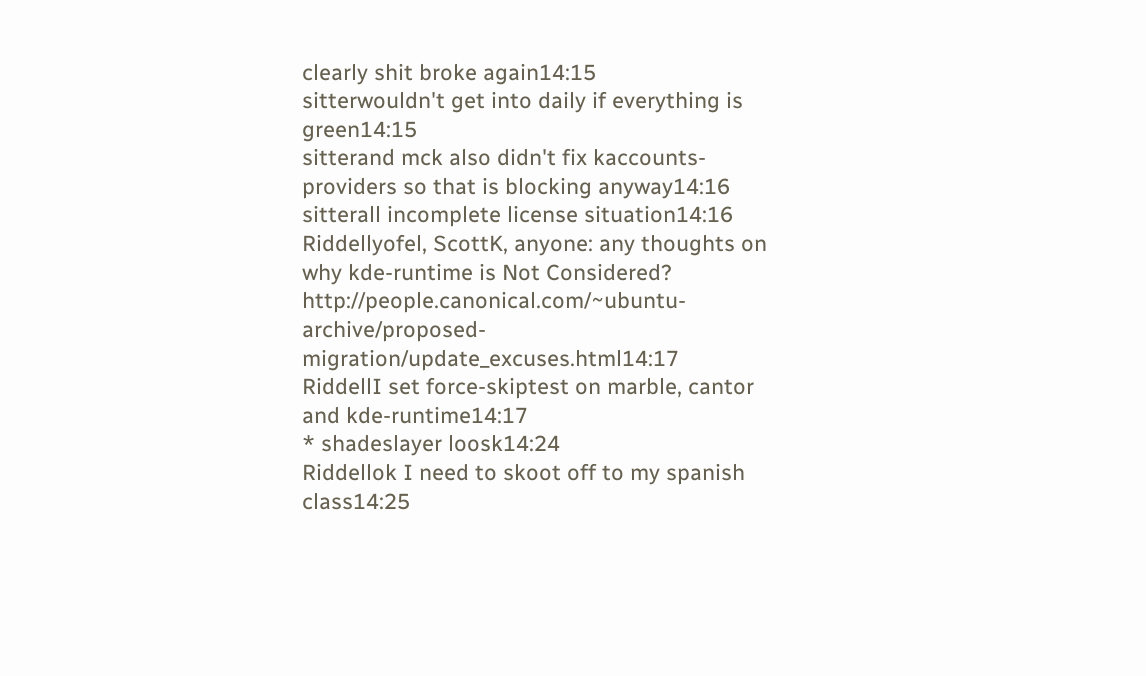clearly shit broke again14:15
sitterwouldn't get into daily if everything is green14:15
sitterand mck also didn't fix kaccounts-providers so that is blocking anyway14:16
sitterall incomplete license situation14:16
Riddellyofel, ScottK, anyone: any thoughts on why kde-runtime is Not Considered? http://people.canonical.com/~ubuntu-archive/proposed-migration/update_excuses.html14:17
RiddellI set force-skiptest on marble, cantor and kde-runtime14:17
* shadeslayer loosk14:24
Riddellok I need to skoot off to my spanish class14:25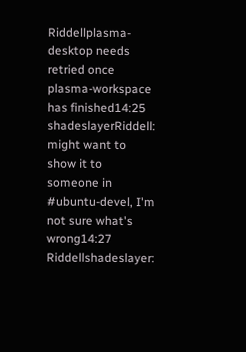Riddellplasma-desktop needs retried once plasma-workspace has finished14:25
shadeslayerRiddell: might want to show it to someone in #ubuntu-devel, I'm not sure what's wrong14:27
Riddellshadeslayer: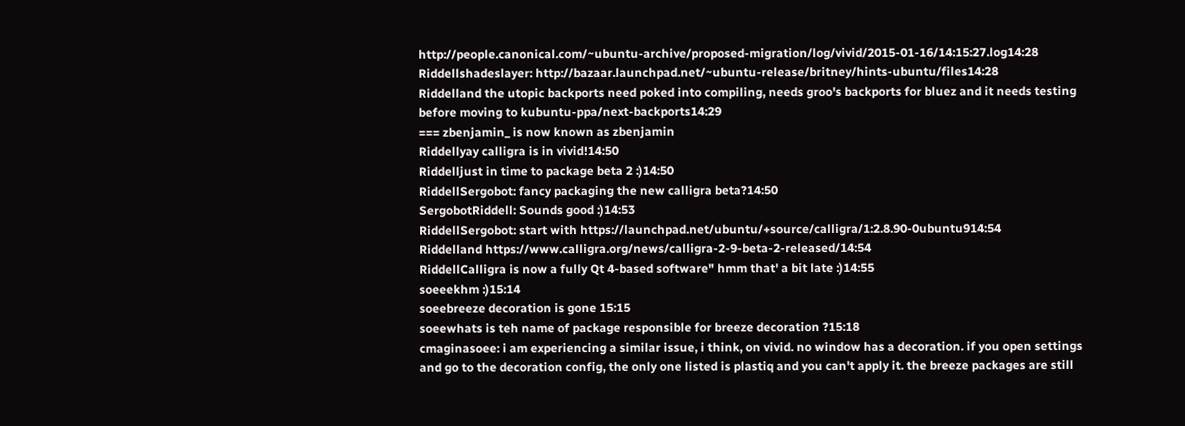http://people.canonical.com/~ubuntu-archive/proposed-migration/log/vivid/2015-01-16/14:15:27.log14:28
Riddellshadeslayer: http://bazaar.launchpad.net/~ubuntu-release/britney/hints-ubuntu/files14:28
Riddelland the utopic backports need poked into compiling, needs groo's backports for bluez and it needs testing before moving to kubuntu-ppa/next-backports14:29
=== zbenjamin_ is now known as zbenjamin
Riddellyay calligra is in vivid!14:50
Riddelljust in time to package beta 2 :)14:50
RiddellSergobot: fancy packaging the new calligra beta?14:50
SergobotRiddell: Sounds good :)14:53
RiddellSergobot: start with https://launchpad.net/ubuntu/+source/calligra/1:2.8.90-0ubuntu914:54
Riddelland https://www.calligra.org/news/calligra-2-9-beta-2-released/14:54
RiddellCalligra is now a fully Qt 4-based software" hmm that' a bit late :)14:55
soeeekhm :)15:14
soeebreeze decoration is gone 15:15
soeewhats is teh name of package responsible for breeze decoration ?15:18
cmaginasoee: i am experiencing a similar issue, i think, on vivid. no window has a decoration. if you open settings and go to the decoration config, the only one listed is plastiq and you can't apply it. the breeze packages are still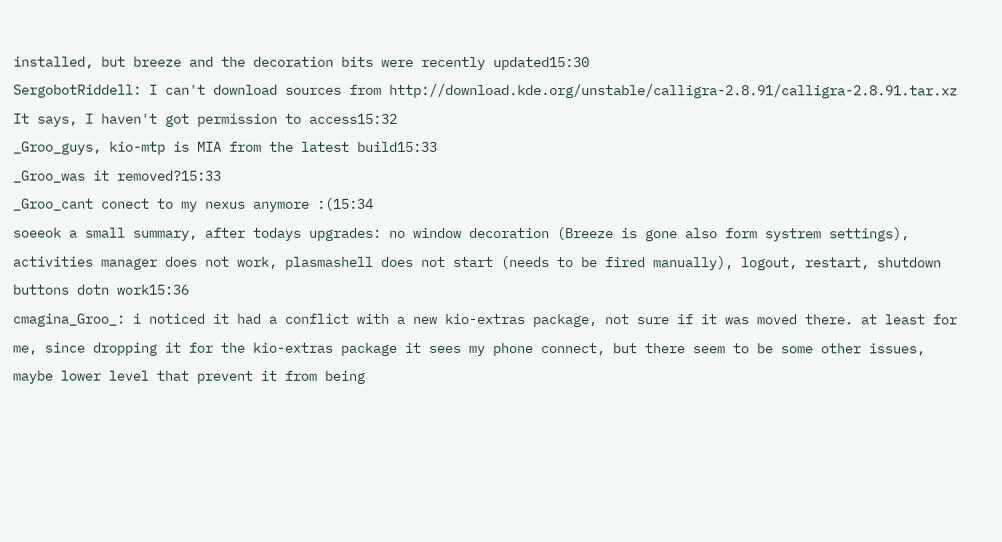installed, but breeze and the decoration bits were recently updated15:30
SergobotRiddell: I can't download sources from http://download.kde.org/unstable/calligra-2.8.91/calligra-2.8.91.tar.xz It says, I haven't got permission to access15:32
_Groo_guys, kio-mtp is MIA from the latest build15:33
_Groo_was it removed?15:33
_Groo_cant conect to my nexus anymore :(15:34
soeeok a small summary, after todays upgrades: no window decoration (Breeze is gone also form systrem settings), activities manager does not work, plasmashell does not start (needs to be fired manually), logout, restart, shutdown buttons dotn work15:36
cmagina_Groo_: i noticed it had a conflict with a new kio-extras package, not sure if it was moved there. at least for me, since dropping it for the kio-extras package it sees my phone connect, but there seem to be some other issues, maybe lower level that prevent it from being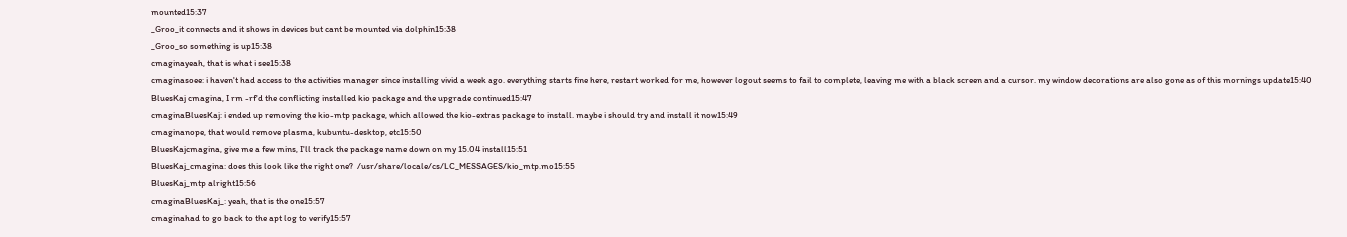mounted15:37
_Groo_it connects and it shows in devices but cant be mounted via dolphin15:38
_Groo_so something is up15:38
cmaginayeah, that is what i see15:38
cmaginasoee: i haven't had access to the activities manager since installing vivid a week ago. everything starts fine here, restart worked for me, however logout seems to fail to complete, leaving me with a black screen and a cursor. my window decorations are also gone as of this mornings update15:40
BluesKaj cmagina, I rm -rf'd the conflicting installed kio package and the upgrade continued15:47
cmaginaBluesKaj: i ended up removing the kio-mtp package, which allowed the kio-extras package to install. maybe i should try and install it now15:49
cmaginanope, that would remove plasma, kubuntu-desktop, etc15:50
BluesKajcmagina, give me a few mins, I'll track the package name down on my 15.04 install15:51
BluesKaj_cmagina: does this look like the right one?  /usr/share/locale/cs/LC_MESSAGES/kio_mtp.mo15:55
BluesKaj_mtp alright15:56
cmaginaBluesKaj_: yeah, that is the one15:57
cmaginahad to go back to the apt log to verify15:57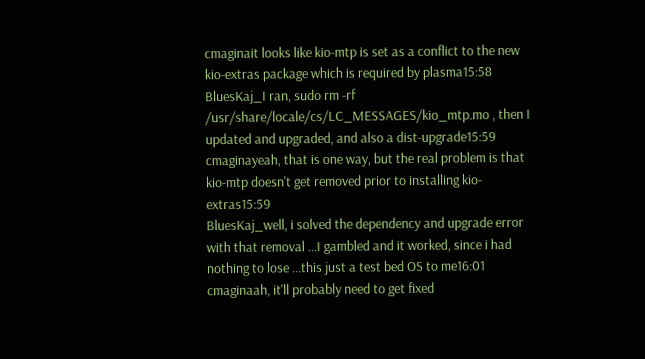cmaginait looks like kio-mtp is set as a conflict to the new kio-extras package which is required by plasma15:58
BluesKaj_I ran, sudo rm -rf /usr/share/locale/cs/LC_MESSAGES/kio_mtp.mo , then I updated and upgraded, and also a dist-upgrade15:59
cmaginayeah, that is one way, but the real problem is that kio-mtp doesn't get removed prior to installing kio-extras15:59
BluesKaj_well, i solved the dependency and upgrade error with that removal ...I gambled and it worked, since i had nothing to lose ...this just a test bed OS to me16:01
cmaginaah, it'll probably need to get fixed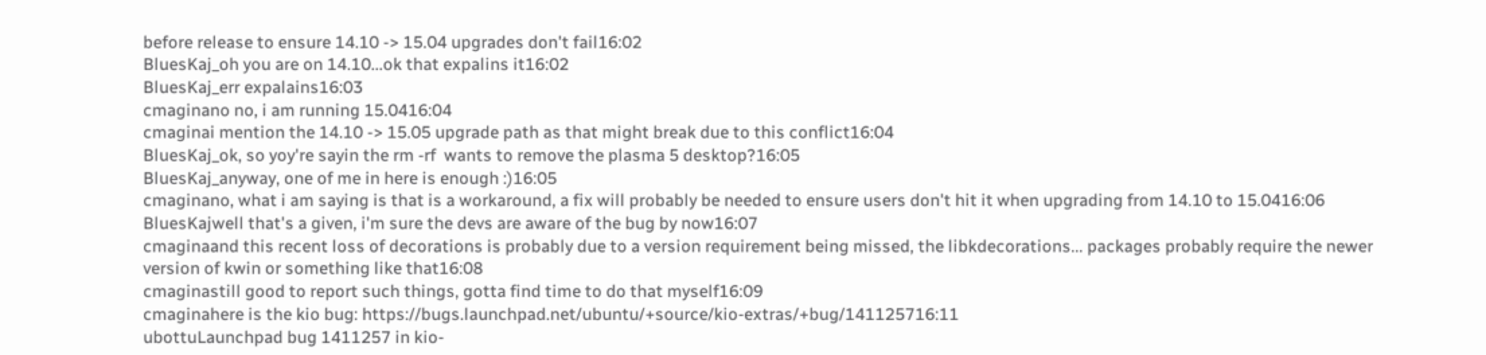before release to ensure 14.10 -> 15.04 upgrades don't fail16:02
BluesKaj_oh you are on 14.10...ok that expalins it16:02
BluesKaj_err expalains16:03
cmaginano no, i am running 15.0416:04
cmaginai mention the 14.10 -> 15.05 upgrade path as that might break due to this conflict16:04
BluesKaj_ok, so yoy're sayin the rm -rf  wants to remove the plasma 5 desktop?16:05
BluesKaj_anyway, one of me in here is enough :)16:05
cmaginano, what i am saying is that is a workaround, a fix will probably be needed to ensure users don't hit it when upgrading from 14.10 to 15.0416:06
BluesKajwell that's a given, i'm sure the devs are aware of the bug by now16:07
cmaginaand this recent loss of decorations is probably due to a version requirement being missed, the libkdecorations... packages probably require the newer version of kwin or something like that16:08
cmaginastill good to report such things, gotta find time to do that myself16:09
cmaginahere is the kio bug: https://bugs.launchpad.net/ubuntu/+source/kio-extras/+bug/141125716:11
ubottuLaunchpad bug 1411257 in kio-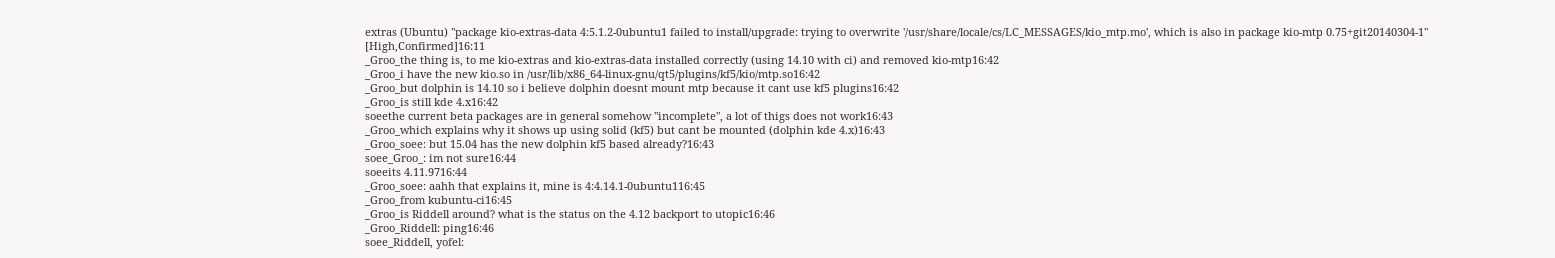extras (Ubuntu) "package kio-extras-data 4:5.1.2-0ubuntu1 failed to install/upgrade: trying to overwrite '/usr/share/locale/cs/LC_MESSAGES/kio_mtp.mo', which is also in package kio-mtp 0.75+git20140304-1" [High,Confirmed]16:11
_Groo_the thing is, to me kio-extras and kio-extras-data installed correctly (using 14.10 with ci) and removed kio-mtp16:42
_Groo_i have the new kio.so in /usr/lib/x86_64-linux-gnu/qt5/plugins/kf5/kio/mtp.so16:42
_Groo_but dolphin is 14.10 so i believe dolphin doesnt mount mtp because it cant use kf5 plugins16:42
_Groo_is still kde 4.x16:42
soeethe current beta packages are in general somehow "incomplete", a lot of thigs does not work16:43
_Groo_which explains why it shows up using solid (kf5) but cant be mounted (dolphin kde 4.x)16:43
_Groo_soee: but 15.04 has the new dolphin kf5 based already?16:43
soee_Groo_: im not sure16:44
soeeits 4.11.9716:44
_Groo_soee: aahh that explains it, mine is 4:4.14.1-0ubuntu116:45
_Groo_from kubuntu-ci16:45
_Groo_is Riddell around? what is the status on the 4.12 backport to utopic16:46
_Groo_Riddell: ping16:46
soee_Riddell, yofel: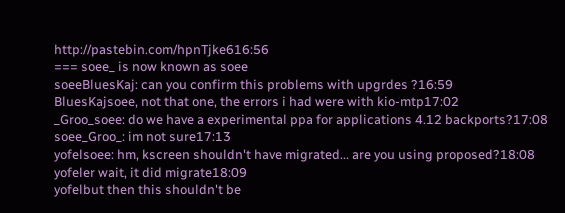http://pastebin.com/hpnTjke616:56
=== soee_ is now known as soee
soeeBluesKaj: can you confirm this problems with upgrdes ?16:59
BluesKajsoee, not that one, the errors i had were with kio-mtp17:02
_Groo_soee: do we have a experimental ppa for applications 4.12 backports?17:08
soee_Groo_: im not sure17:13
yofelsoee: hm, kscreen shouldn't have migrated... are you using proposed?18:08
yofeler wait, it did migrate18:09
yofelbut then this shouldn't be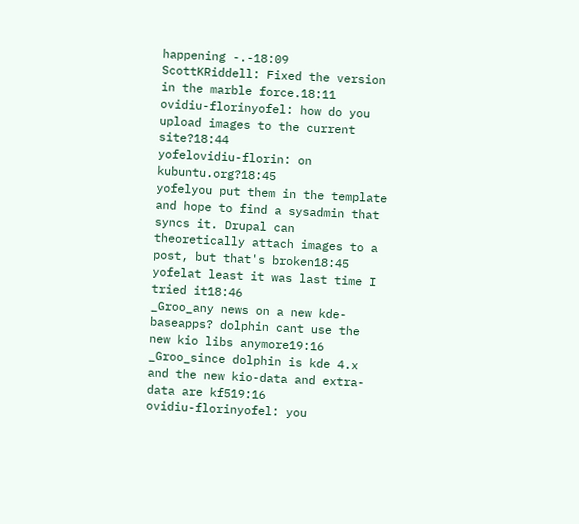happening -.-18:09
ScottKRiddell: Fixed the version in the marble force.18:11
ovidiu-florinyofel: how do you upload images to the current site?18:44
yofelovidiu-florin: on kubuntu.org?18:45
yofelyou put them in the template and hope to find a sysadmin that syncs it. Drupal can theoretically attach images to a post, but that's broken18:45
yofelat least it was last time I tried it18:46
_Groo_any news on a new kde-baseapps? dolphin cant use the new kio libs anymore19:16
_Groo_since dolphin is kde 4.x and the new kio-data and extra-data are kf519:16
ovidiu-florinyofel: you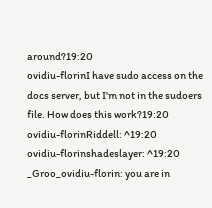around?19:20
ovidiu-florinI have sudo access on the docs server, but I'm not in the sudoers file. How does this work?19:20
ovidiu-florinRiddell: ^19:20
ovidiu-florinshadeslayer: ^19:20
_Groo_ovidiu-florin: you are in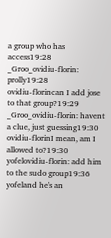a group who has access19:28
_Groo_ovidiu-florin: prolly19:28
ovidiu-florincan I add jose to that group?19:29
_Groo_ovidiu-florin: havent a clue, just guessing19:30
ovidiu-florinI mean, am I allowed to?19:30
yofelovidiu-florin: add him to the sudo group19:36
yofeland he's an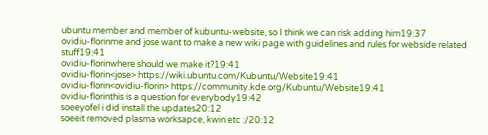ubuntu member and member of kubuntu-website, so I think we can risk adding him19:37
ovidiu-florinme and jose want to make a new wiki page with guidelines and rules for webside related stuff19:41
ovidiu-florinwhere should we make it?19:41
ovidiu-florin<jose> https://wiki.ubuntu.com/Kubuntu/Website19:41
ovidiu-florin<ovidiu-florin> https://community.kde.org/Kubuntu/Website19:41
ovidiu-florinthis is a question for everybody19:42
soeeyofel i did install the updates20:12
soeeit removed plasma worksapce, kwin etc :/20:12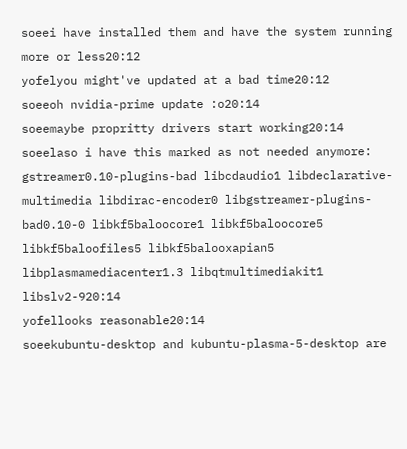soeei have installed them and have the system running more or less20:12
yofelyou might've updated at a bad time20:12
soeeoh nvidia-prime update :o20:14
soeemaybe propritty drivers start working20:14
soeelaso i have this marked as not needed anymore: gstreamer0.10-plugins-bad libcdaudio1 libdeclarative-multimedia libdirac-encoder0 libgstreamer-plugins-bad0.10-0 libkf5baloocore1 libkf5baloocore5 libkf5baloofiles5 libkf5balooxapian5 libplasmamediacenter1.3 libqtmultimediakit1 libslv2-920:14
yofellooks reasonable20:14
soeekubuntu-desktop and kubuntu-plasma-5-desktop are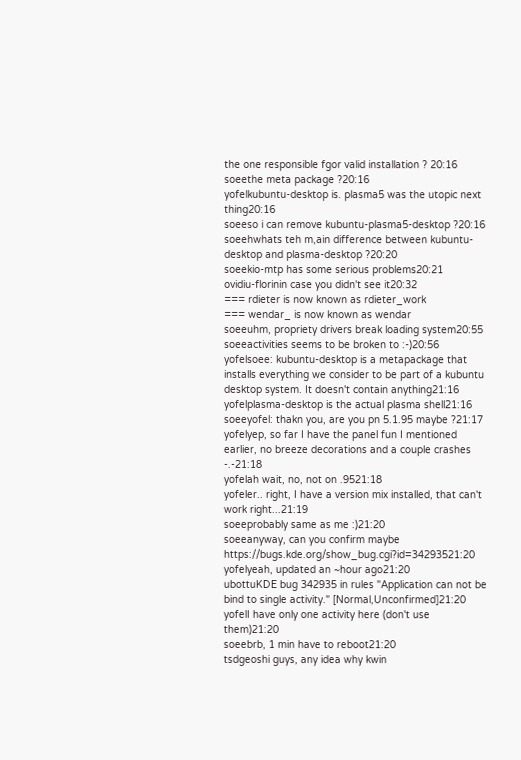the one responsible fgor valid installation ? 20:16
soeethe meta package ?20:16
yofelkubuntu-desktop is. plasma5 was the utopic next thing20:16
soeeso i can remove kubuntu-plasma5-desktop ?20:16
soeehwhats teh m,ain difference between kubuntu-desktop and plasma-desktop ?20:20
soeekio-mtp has some serious problems20:21
ovidiu-florinin case you didn't see it20:32
=== rdieter is now known as rdieter_work
=== wendar_ is now known as wendar
soeeuhm, propriety drivers break loading system20:55
soeeactivities seems to be broken to :-)20:56
yofelsoee: kubuntu-desktop is a metapackage that installs everything we consider to be part of a kubuntu desktop system. It doesn't contain anything21:16
yofelplasma-desktop is the actual plasma shell21:16
soeeyofel: thakn you, are you pn 5.1.95 maybe ?21:17
yofelyep, so far I have the panel fun I mentioned earlier, no breeze decorations and a couple crashes -.-21:18
yofelah wait, no, not on .9521:18
yofeler.. right, I have a version mix installed, that can't work right...21:19
soeeprobably same as me :)21:20
soeeanyway, can you confirm maybe https://bugs.kde.org/show_bug.cgi?id=34293521:20
yofelyeah, updated an ~hour ago21:20
ubottuKDE bug 342935 in rules "Application can not be bind to single activity." [Normal,Unconfirmed]21:20
yofelI have only one activity here (don't use them)21:20
soeebrb, 1 min have to reboot21:20
tsdgeoshi guys, any idea why kwin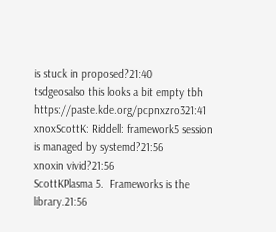is stuck in proposed?21:40
tsdgeosalso this looks a bit empty tbh https://paste.kde.org/pcpnxzro321:41
xnoxScottK: Riddell: framework5 session is managed by systemd?21:56
xnoxin vivid?21:56
ScottKPlasma 5.  Frameworks is the library.21:56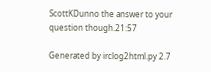ScottKDunno the answer to your question though.21:57

Generated by irclog2html.py 2.7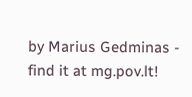by Marius Gedminas - find it at mg.pov.lt!